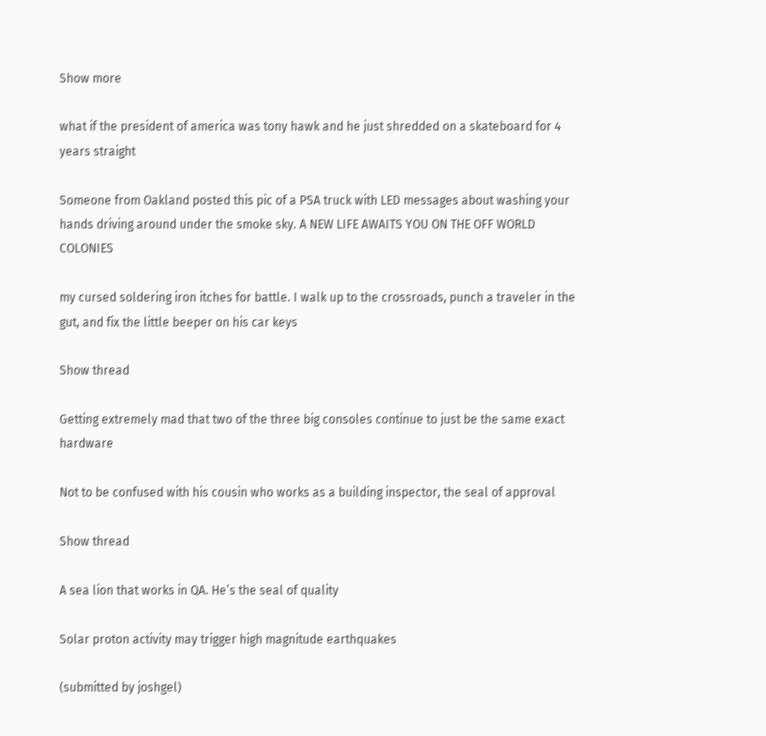Show more

what if the president of america was tony hawk and he just shredded on a skateboard for 4 years straight

Someone from Oakland posted this pic of a PSA truck with LED messages about washing your hands driving around under the smoke sky. A NEW LIFE AWAITS YOU ON THE OFF WORLD COLONIES

my cursed soldering iron itches for battle. I walk up to the crossroads, punch a traveler in the gut, and fix the little beeper on his car keys

Show thread

Getting extremely mad that two of the three big consoles continue to just be the same exact hardware

Not to be confused with his cousin who works as a building inspector, the seal of approval

Show thread

A sea lion that works in QA. He’s the seal of quality

Solar proton activity may trigger high magnitude earthquakes

(submitted by joshgel)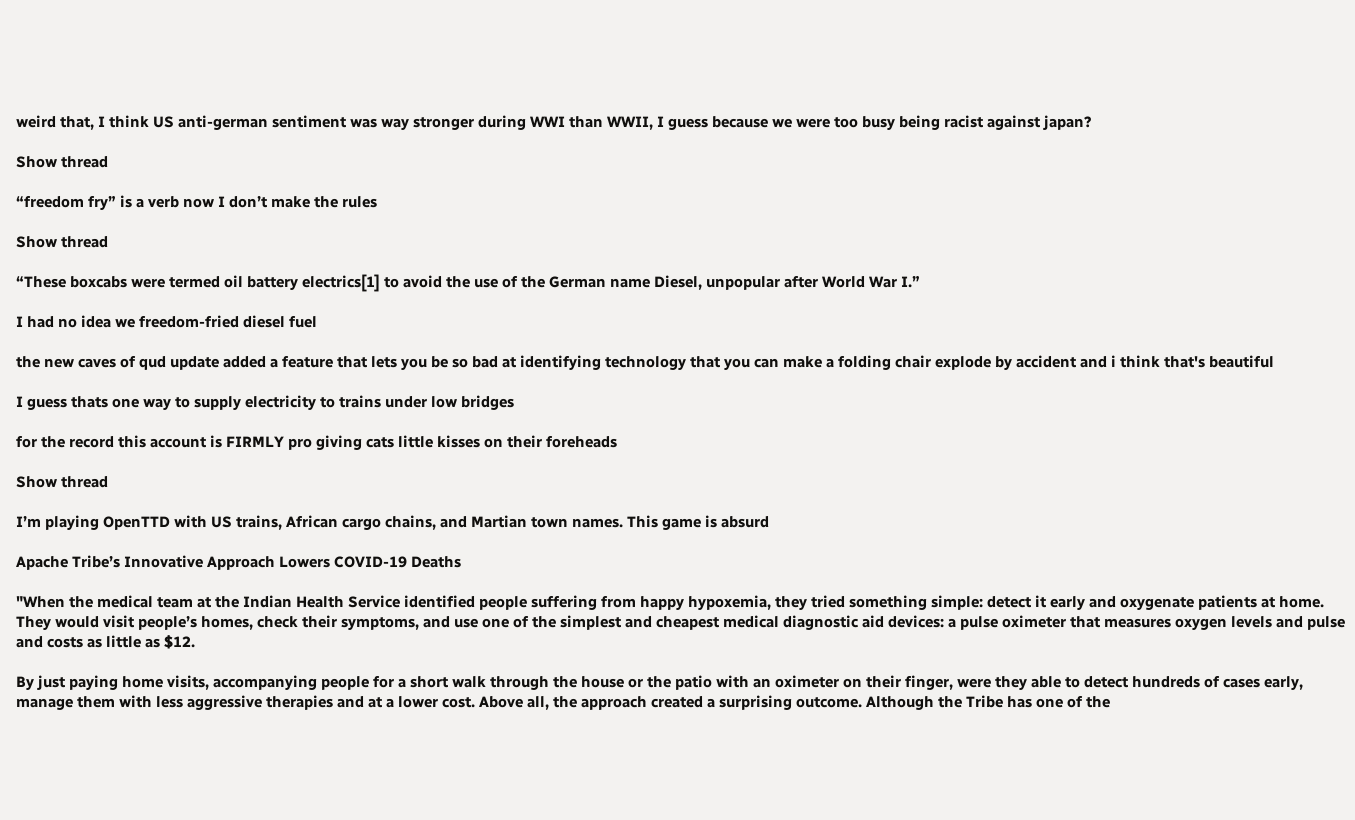weird that, I think US anti-german sentiment was way stronger during WWI than WWII, I guess because we were too busy being racist against japan?

Show thread

“freedom fry” is a verb now I don’t make the rules

Show thread

“These boxcabs were termed oil battery electrics[1] to avoid the use of the German name Diesel, unpopular after World War I.”

I had no idea we freedom-fried diesel fuel

the new caves of qud update added a feature that lets you be so bad at identifying technology that you can make a folding chair explode by accident and i think that's beautiful

I guess thats one way to supply electricity to trains under low bridges

for the record this account is FIRMLY pro giving cats little kisses on their foreheads

Show thread

I’m playing OpenTTD with US trains, African cargo chains, and Martian town names. This game is absurd

Apache Tribe’s Innovative Approach Lowers COVID-19 Deaths

"When the medical team at the Indian Health Service identified people suffering from happy hypoxemia, they tried something simple: detect it early and oxygenate patients at home. They would visit people’s homes, check their symptoms, and use one of the simplest and cheapest medical diagnostic aid devices: a pulse oximeter that measures oxygen levels and pulse and costs as little as $12.

By just paying home visits, accompanying people for a short walk through the house or the patio with an oximeter on their finger, were they able to detect hundreds of cases early, manage them with less aggressive therapies and at a lower cost. Above all, the approach created a surprising outcome. Although the Tribe has one of the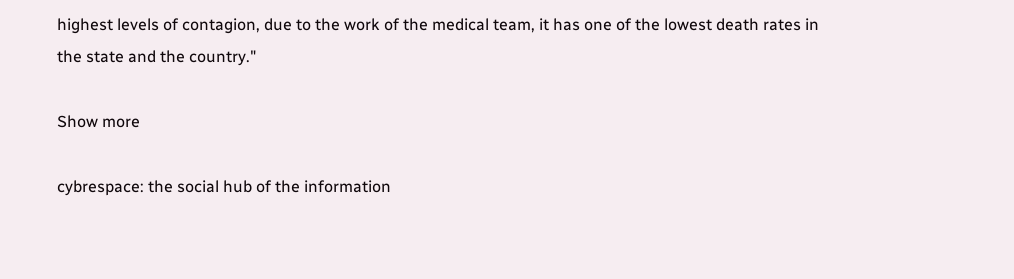highest levels of contagion, due to the work of the medical team, it has one of the lowest death rates in the state and the country."

Show more

cybrespace: the social hub of the information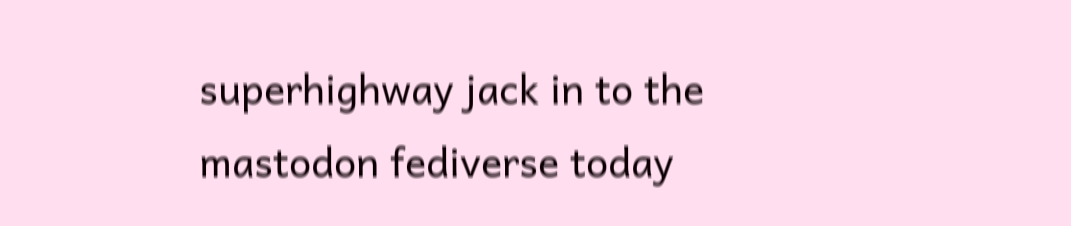superhighway jack in to the mastodon fediverse today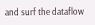and surf the dataflow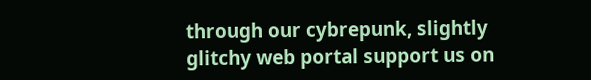through our cybrepunk, slightly glitchy web portal support us on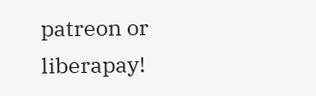patreon or liberapay!